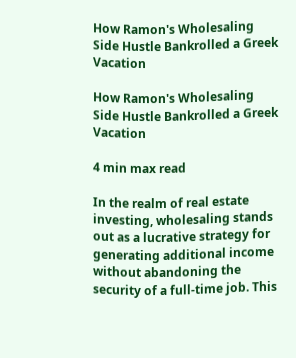How Ramon's Wholesaling Side Hustle Bankrolled a Greek Vacation

How Ramon's Wholesaling Side Hustle Bankrolled a Greek Vacation

4 min max read

In the realm of real estate investing, wholesaling stands out as a lucrative strategy for generating additional income without abandoning the security of a full-time job. This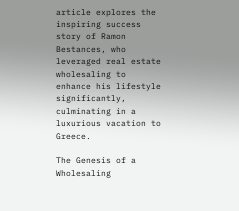article explores the inspiring success story of Ramon Bestances, who leveraged real estate wholesaling to enhance his lifestyle significantly, culminating in a luxurious vacation to Greece.

The Genesis of a Wholesaling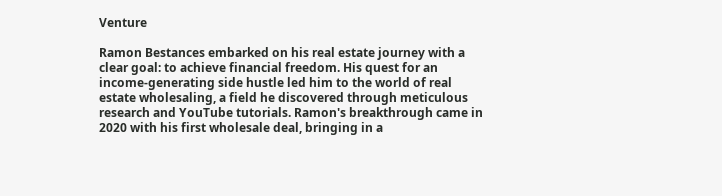Venture

Ramon Bestances embarked on his real estate journey with a clear goal: to achieve financial freedom. His quest for an income-generating side hustle led him to the world of real estate wholesaling, a field he discovered through meticulous research and YouTube tutorials. Ramon's breakthrough came in 2020 with his first wholesale deal, bringing in a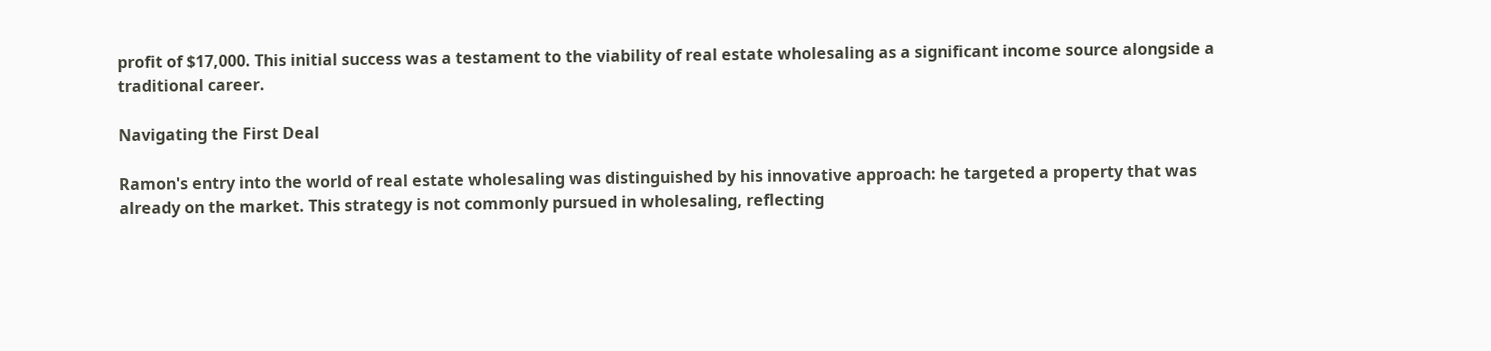profit of $17,000. This initial success was a testament to the viability of real estate wholesaling as a significant income source alongside a traditional career.

Navigating the First Deal

Ramon's entry into the world of real estate wholesaling was distinguished by his innovative approach: he targeted a property that was already on the market. This strategy is not commonly pursued in wholesaling, reflecting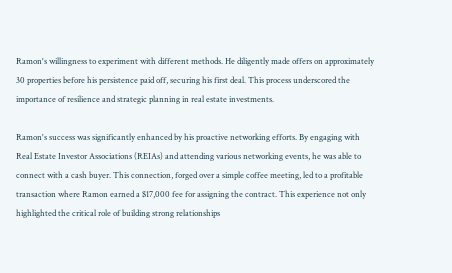Ramon's willingness to experiment with different methods. He diligently made offers on approximately 30 properties before his persistence paid off, securing his first deal. This process underscored the importance of resilience and strategic planning in real estate investments.

Ramon's success was significantly enhanced by his proactive networking efforts. By engaging with Real Estate Investor Associations (REIAs) and attending various networking events, he was able to connect with a cash buyer. This connection, forged over a simple coffee meeting, led to a profitable transaction where Ramon earned a $17,000 fee for assigning the contract. This experience not only highlighted the critical role of building strong relationships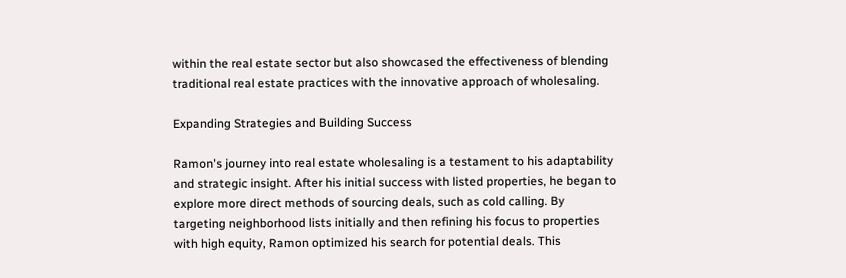within the real estate sector but also showcased the effectiveness of blending traditional real estate practices with the innovative approach of wholesaling.

Expanding Strategies and Building Success

Ramon's journey into real estate wholesaling is a testament to his adaptability and strategic insight. After his initial success with listed properties, he began to explore more direct methods of sourcing deals, such as cold calling. By targeting neighborhood lists initially and then refining his focus to properties with high equity, Ramon optimized his search for potential deals. This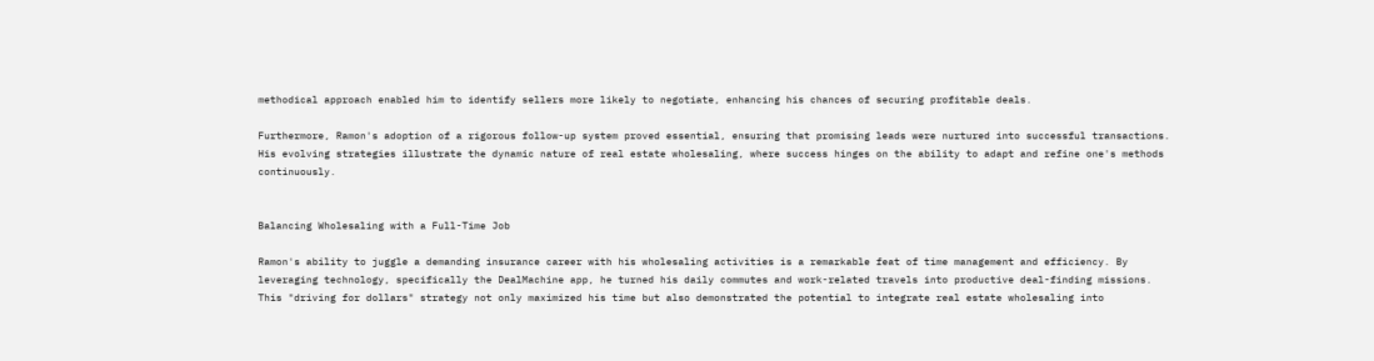methodical approach enabled him to identify sellers more likely to negotiate, enhancing his chances of securing profitable deals.

Furthermore, Ramon's adoption of a rigorous follow-up system proved essential, ensuring that promising leads were nurtured into successful transactions. His evolving strategies illustrate the dynamic nature of real estate wholesaling, where success hinges on the ability to adapt and refine one's methods continuously.


Balancing Wholesaling with a Full-Time Job

Ramon's ability to juggle a demanding insurance career with his wholesaling activities is a remarkable feat of time management and efficiency. By leveraging technology, specifically the DealMachine app, he turned his daily commutes and work-related travels into productive deal-finding missions. This "driving for dollars" strategy not only maximized his time but also demonstrated the potential to integrate real estate wholesaling into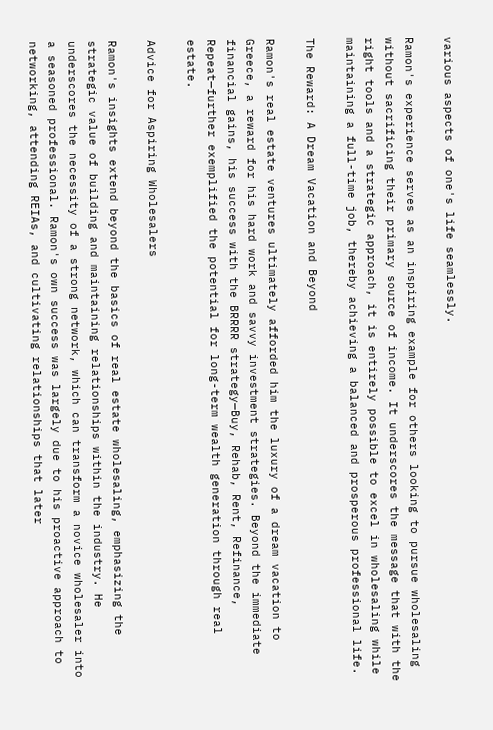various aspects of one's life seamlessly.

Ramon's experience serves as an inspiring example for others looking to pursue wholesaling without sacrificing their primary source of income. It underscores the message that with the right tools and a strategic approach, it is entirely possible to excel in wholesaling while maintaining a full-time job, thereby achieving a balanced and prosperous professional life.

The Reward: A Dream Vacation and Beyond

Ramon's real estate ventures ultimately afforded him the luxury of a dream vacation to Greece, a reward for his hard work and savvy investment strategies. Beyond the immediate financial gains, his success with the BRRRR strategy—Buy, Rehab, Rent, Refinance, Repeat—further exemplified the potential for long-term wealth generation through real estate.

Advice for Aspiring Wholesalers

Ramon's insights extend beyond the basics of real estate wholesaling, emphasizing the strategic value of building and maintaining relationships within the industry. He underscores the necessity of a strong network, which can transform a novice wholesaler into a seasoned professional. Ramon's own success was largely due to his proactive approach to networking, attending REIAs, and cultivating relationships that later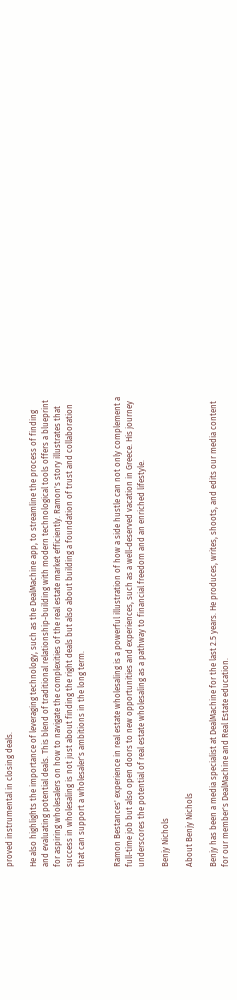proved instrumental in closing deals.

He also highlights the importance of leveraging technology, such as the DealMachine app, to streamline the process of finding and evaluating potential deals. This blend of traditional relationship-building with modern technological tools offers a blueprint for aspiring wholesalers on how to navigate the complexities of the real estate market efficiently. Ramon's story illustrates that success in wholesaling is not just about finding the right deals but also about building a foundation of trust and collaboration that can support a wholesaler's ambitions in the long term.


Ramon Bestances' experience in real estate wholesaling is a powerful illustration of how a side hustle can not only complement a full-time job but also open doors to new opportunities and experiences, such as a well-deserved vacation in Greece. His journey underscores the potential of real estate wholesaling as a pathway to financial freedom and an enriched lifestyle.

Benjy Nichols

About Benjy Nichols

Benjy has been a media specialist at DealMachine for the last 2.5 years. He produces, writes, shoots, and edits our media content for our member's DealMachine and Real Estate education.